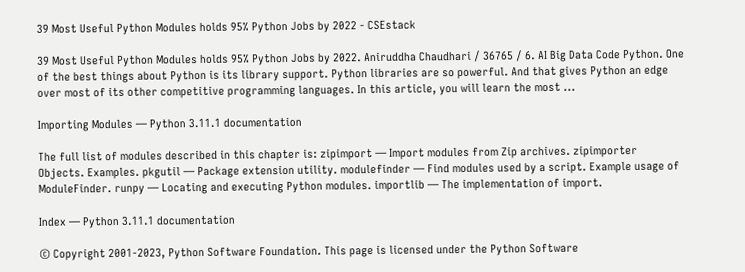39 Most Useful Python Modules holds 95% Python Jobs by 2022 - CSEstack

39 Most Useful Python Modules holds 95% Python Jobs by 2022. Aniruddha Chaudhari / 36765 / 6. AI Big Data Code Python. One of the best things about Python is its library support. Python libraries are so powerful. And that gives Python an edge over most of its other competitive programming languages. In this article, you will learn the most ...

Importing Modules — Python 3.11.1 documentation

The full list of modules described in this chapter is: zipimport — Import modules from Zip archives. zipimporter Objects. Examples. pkgutil — Package extension utility. modulefinder — Find modules used by a script. Example usage of ModuleFinder. runpy — Locating and executing Python modules. importlib — The implementation of import.

Index — Python 3.11.1 documentation

© Copyright 2001-2023, Python Software Foundation. This page is licensed under the Python Software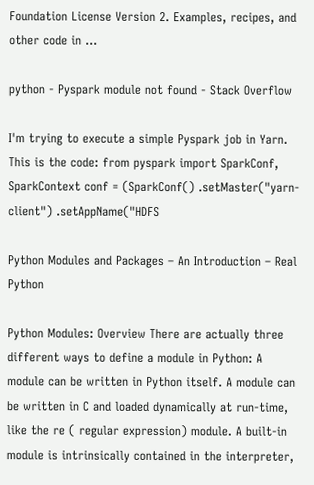Foundation License Version 2. Examples, recipes, and other code in ...

python - Pyspark module not found - Stack Overflow

I'm trying to execute a simple Pyspark job in Yarn. This is the code: from pyspark import SparkConf, SparkContext conf = (SparkConf() .setMaster("yarn-client") .setAppName("HDFS

Python Modules and Packages – An Introduction – Real Python

Python Modules: Overview There are actually three different ways to define a module in Python: A module can be written in Python itself. A module can be written in C and loaded dynamically at run-time, like the re ( regular expression) module. A built-in module is intrinsically contained in the interpreter,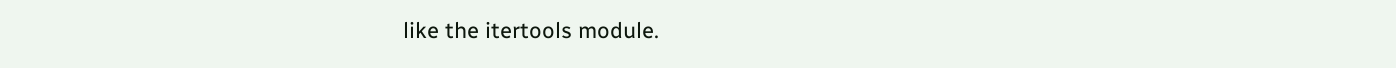like the itertools module.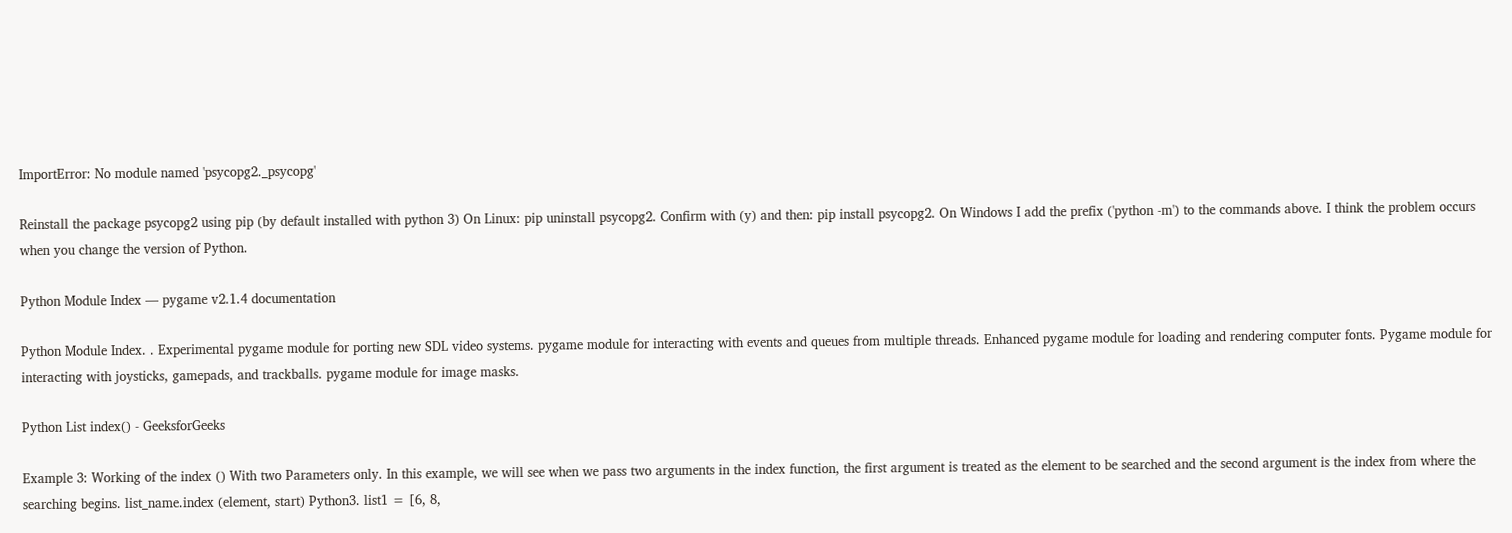ImportError: No module named 'psycopg2._psycopg'

Reinstall the package psycopg2 using pip (by default installed with python 3) On Linux: pip uninstall psycopg2. Confirm with (y) and then: pip install psycopg2. On Windows I add the prefix ('python -m') to the commands above. I think the problem occurs when you change the version of Python.

Python Module Index — pygame v2.1.4 documentation

Python Module Index. . Experimental pygame module for porting new SDL video systems. pygame module for interacting with events and queues from multiple threads. Enhanced pygame module for loading and rendering computer fonts. Pygame module for interacting with joysticks, gamepads, and trackballs. pygame module for image masks.

Python List index() - GeeksforGeeks

Example 3: Working of the index () With two Parameters only. In this example, we will see when we pass two arguments in the index function, the first argument is treated as the element to be searched and the second argument is the index from where the searching begins. list_name.index (element, start) Python3. list1 = [6, 8,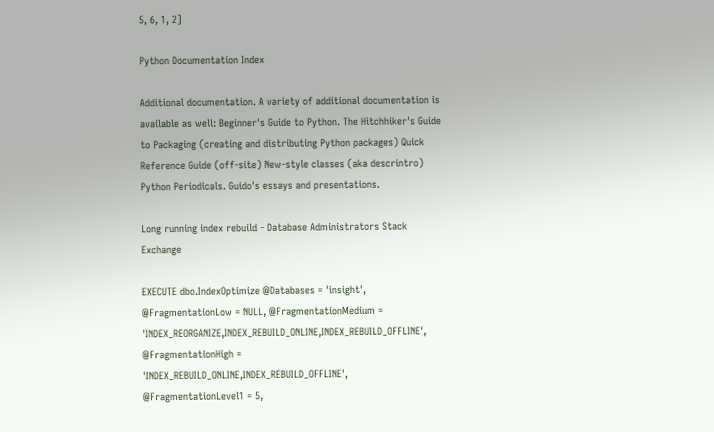5, 6, 1, 2]

Python Documentation Index

Additional documentation. A variety of additional documentation is available as well: Beginner's Guide to Python. The Hitchhiker's Guide to Packaging (creating and distributing Python packages) Quick Reference Guide (off-site) New-style classes (aka descrintro) Python Periodicals. Guido's essays and presentations.

Long running index rebuild - Database Administrators Stack Exchange

EXECUTE dbo.IndexOptimize @Databases = 'insight', @FragmentationLow = NULL, @FragmentationMedium = 'INDEX_REORGANIZE,INDEX_REBUILD_ONLINE,INDEX_REBUILD_OFFLINE', @FragmentationHigh = 'INDEX_REBUILD_ONLINE,INDEX_REBUILD_OFFLINE', @FragmentationLevel1 = 5,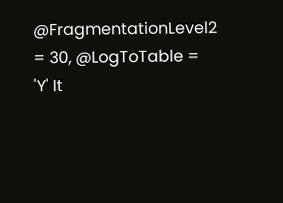@FragmentationLevel2 = 30, @LogToTable = 'Y' It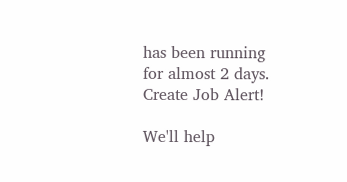has been running for almost 2 days.
Create Job Alert!

We'll help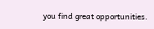you find great opportunities.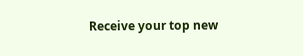Receive your top new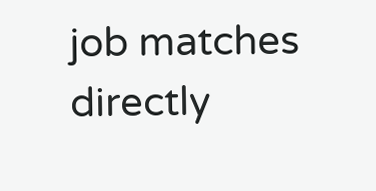job matches directly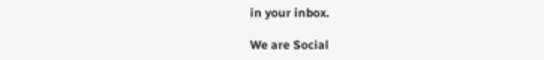in your inbox.

We are Social